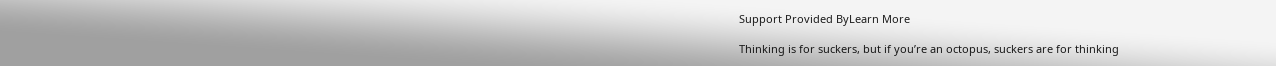Support Provided ByLearn More

Thinking is for suckers, but if you’re an octopus, suckers are for thinking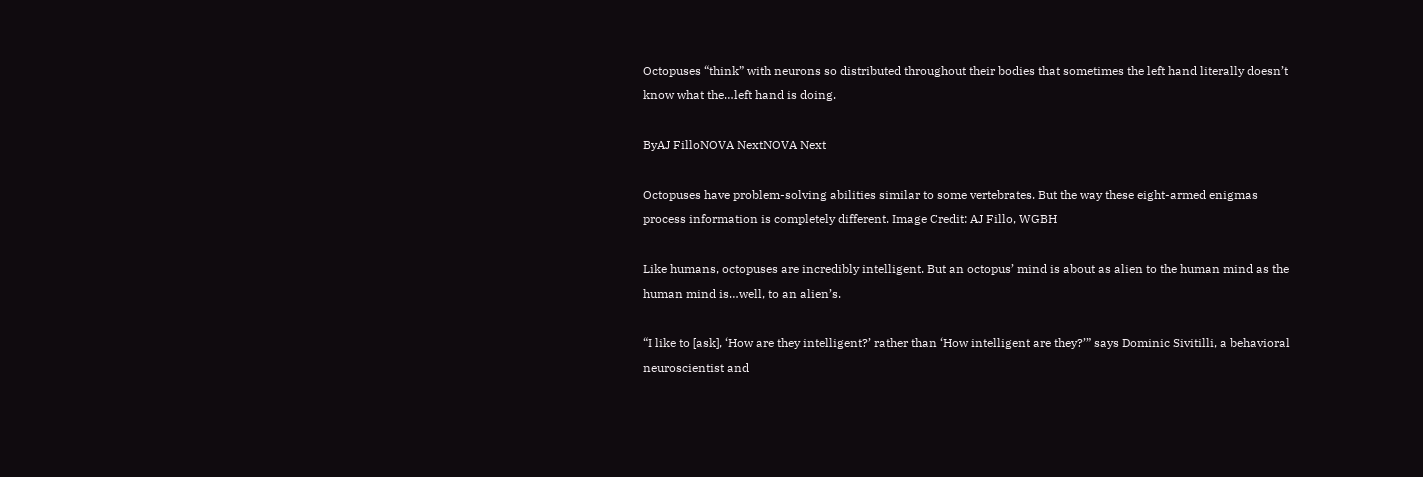Octopuses “think” with neurons so distributed throughout their bodies that sometimes the left hand literally doesn’t know what the…left hand is doing.

ByAJ FilloNOVA NextNOVA Next

Octopuses have problem-solving abilities similar to some vertebrates. But the way these eight-armed enigmas process information is completely different. Image Credit: AJ Fillo, WGBH

Like humans, octopuses are incredibly intelligent. But an octopus’ mind is about as alien to the human mind as the human mind is…well, to an alien’s.

“I like to [ask], ‘How are they intelligent?’ rather than ‘How intelligent are they?’” says Dominic Sivitilli, a behavioral neuroscientist and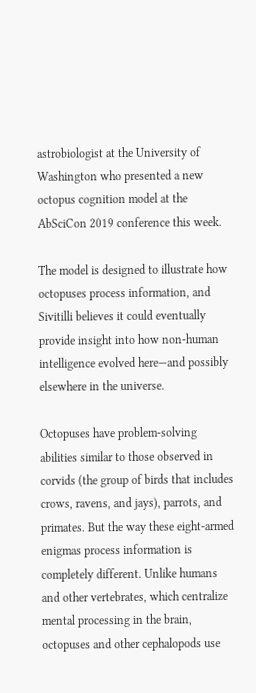astrobiologist at the University of Washington who presented a new octopus cognition model at the AbSciCon 2019 conference this week.

The model is designed to illustrate how octopuses process information, and Sivitilli believes it could eventually provide insight into how non-human intelligence evolved here—and possibly elsewhere in the universe.

Octopuses have problem-solving abilities similar to those observed in corvids (the group of birds that includes crows, ravens, and jays), parrots, and primates. But the way these eight-armed enigmas process information is completely different. Unlike humans and other vertebrates, which centralize mental processing in the brain, octopuses and other cephalopods use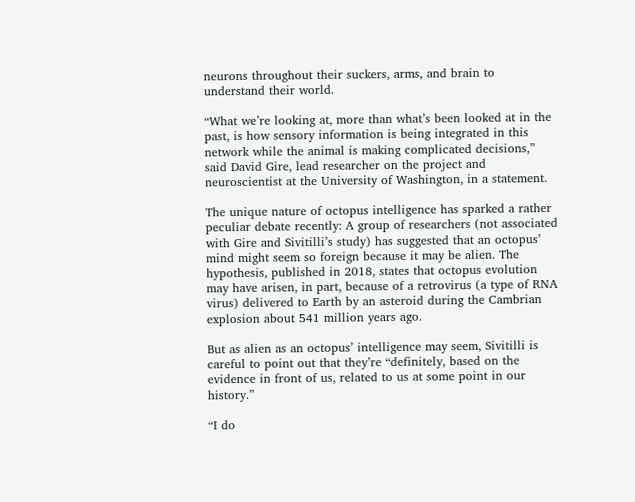neurons throughout their suckers, arms, and brain to understand their world.

“What we’re looking at, more than what’s been looked at in the past, is how sensory information is being integrated in this network while the animal is making complicated decisions,” said David Gire, lead researcher on the project and neuroscientist at the University of Washington, in a statement.

The unique nature of octopus intelligence has sparked a rather peculiar debate recently: A group of researchers (not associated with Gire and Sivitilli’s study) has suggested that an octopus’ mind might seem so foreign because it may be alien. The hypothesis, published in 2018, states that octopus evolution may have arisen, in part, because of a retrovirus (a type of RNA virus) delivered to Earth by an asteroid during the Cambrian explosion about 541 million years ago.

But as alien as an octopus’ intelligence may seem, Sivitilli is careful to point out that they’re “definitely, based on the evidence in front of us, related to us at some point in our history.”

“I do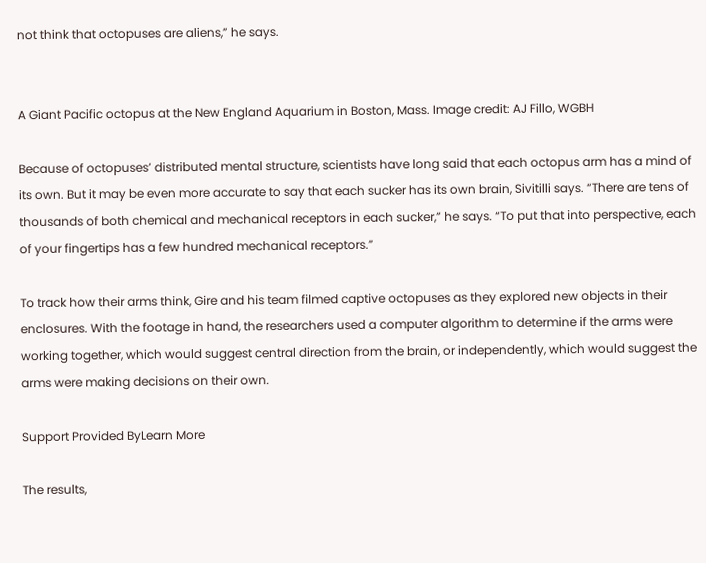not think that octopuses are aliens,” he says.


A Giant Pacific octopus at the New England Aquarium in Boston, Mass. Image credit: AJ Fillo, WGBH

Because of octopuses’ distributed mental structure, scientists have long said that each octopus arm has a mind of its own. But it may be even more accurate to say that each sucker has its own brain, Sivitilli says. “There are tens of thousands of both chemical and mechanical receptors in each sucker,” he says. “To put that into perspective, each of your fingertips has a few hundred mechanical receptors.”

To track how their arms think, Gire and his team filmed captive octopuses as they explored new objects in their enclosures. With the footage in hand, the researchers used a computer algorithm to determine if the arms were working together, which would suggest central direction from the brain, or independently, which would suggest the arms were making decisions on their own.

Support Provided ByLearn More

The results,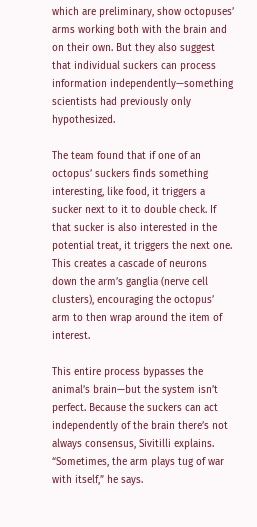which are preliminary, show octopuses’ arms working both with the brain and on their own. But they also suggest that individual suckers can process information independently—something scientists had previously only hypothesized.

The team found that if one of an octopus’ suckers finds something interesting, like food, it triggers a sucker next to it to double check. If that sucker is also interested in the potential treat, it triggers the next one. This creates a cascade of neurons down the arm’s ganglia (nerve cell clusters), encouraging the octopus’ arm to then wrap around the item of interest.

This entire process bypasses the animal’s brain—but the system isn’t perfect. Because the suckers can act independently of the brain there’s not always consensus, Sivitilli explains. “Sometimes, the arm plays tug of war with itself,” he says.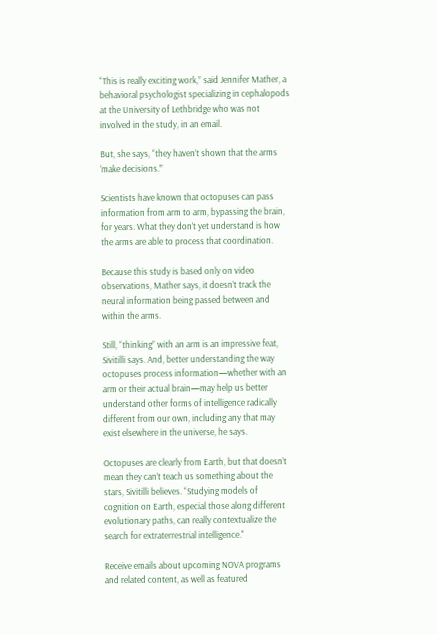“This is really exciting work,” said Jennifer Mather, a behavioral psychologist specializing in cephalopods at the University of Lethbridge who was not involved in the study, in an email.

But, she says, “they haven’t shown that the arms ‘make decisions.’”

Scientists have known that octopuses can pass information from arm to arm, bypassing the brain, for years. What they don’t yet understand is how the arms are able to process that coordination.

Because this study is based only on video observations, Mather says, it doesn’t track the neural information being passed between and within the arms.

Still, “thinking” with an arm is an impressive feat, Sivitilli says. And, better understanding the way octopuses process information—whether with an arm or their actual brain—may help us better understand other forms of intelligence radically different from our own, including any that may exist elsewhere in the universe, he says.

Octopuses are clearly from Earth, but that doesn’t mean they can’t teach us something about the stars, Sivitilli believes. “Studying models of cognition on Earth, especial those along different evolutionary paths, can really contextualize the search for extraterrestrial intelligence."

Receive emails about upcoming NOVA programs and related content, as well as featured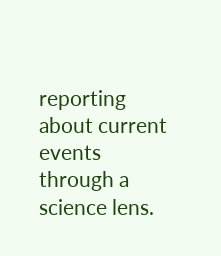reporting about current events through a science lens.